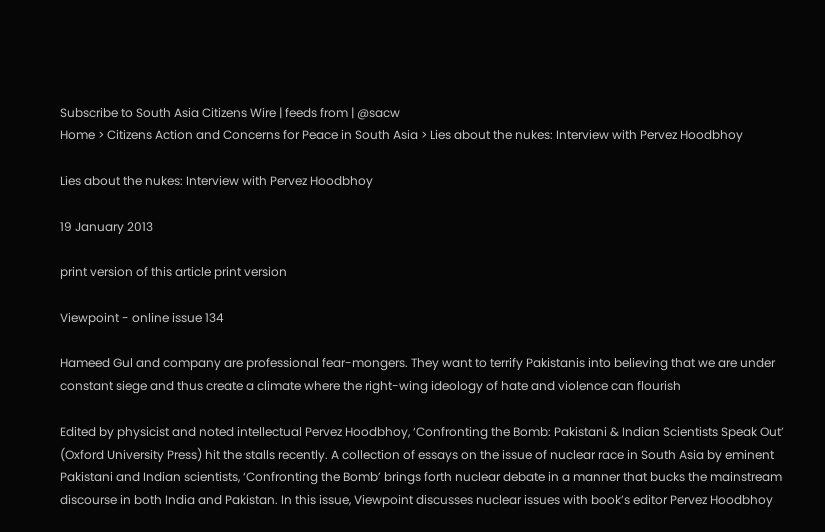Subscribe to South Asia Citizens Wire | feeds from | @sacw
Home > Citizens Action and Concerns for Peace in South Asia > Lies about the nukes: Interview with Pervez Hoodbhoy

Lies about the nukes: Interview with Pervez Hoodbhoy

19 January 2013

print version of this article print version

Viewpoint - online issue 134

Hameed Gul and company are professional fear-mongers. They want to terrify Pakistanis into believing that we are under constant siege and thus create a climate where the right-wing ideology of hate and violence can flourish

Edited by physicist and noted intellectual Pervez Hoodbhoy, ‘Confronting the Bomb: Pakistani & Indian Scientists Speak Out’ (Oxford University Press) hit the stalls recently. A collection of essays on the issue of nuclear race in South Asia by eminent Pakistani and Indian scientists, ‘Confronting the Bomb’ brings forth nuclear debate in a manner that bucks the mainstream discourse in both India and Pakistan. In this issue, Viewpoint discusses nuclear issues with book’s editor Pervez Hoodbhoy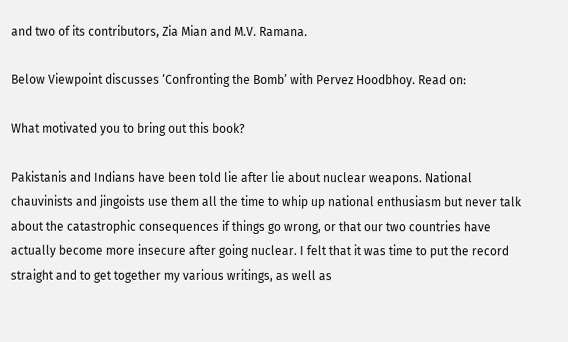and two of its contributors, Zia Mian and M.V. Ramana.

Below Viewpoint discusses ‘Confronting the Bomb’ with Pervez Hoodbhoy. Read on:

What motivated you to bring out this book?

Pakistanis and Indians have been told lie after lie about nuclear weapons. National chauvinists and jingoists use them all the time to whip up national enthusiasm but never talk about the catastrophic consequences if things go wrong, or that our two countries have actually become more insecure after going nuclear. I felt that it was time to put the record straight and to get together my various writings, as well as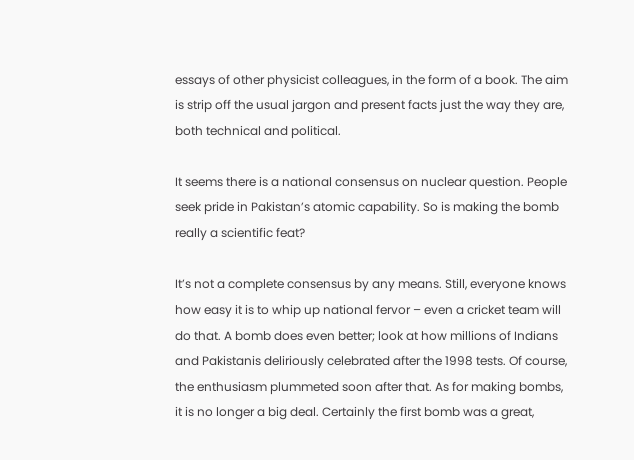essays of other physicist colleagues, in the form of a book. The aim is strip off the usual jargon and present facts just the way they are, both technical and political.

It seems there is a national consensus on nuclear question. People seek pride in Pakistan’s atomic capability. So is making the bomb really a scientific feat?

It’s not a complete consensus by any means. Still, everyone knows how easy it is to whip up national fervor – even a cricket team will do that. A bomb does even better; look at how millions of Indians and Pakistanis deliriously celebrated after the 1998 tests. Of course, the enthusiasm plummeted soon after that. As for making bombs, it is no longer a big deal. Certainly the first bomb was a great,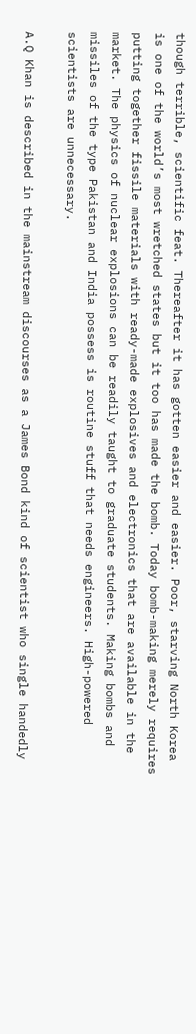though terrible, scientific feat. Thereafter it has gotten easier and easier. Poor, starving North Korea is one of the world’s most wretched states but it too has made the bomb. Today bomb-making merely requires putting together fissile materials with ready-made explosives and electronics that are available in the market. The physics of nuclear explosions can be readily taught to graduate students. Making bombs and missiles of the type Pakistan and India possess is routine stuff that needs engineers. High-powered scientists are unnecessary.

A.Q Khan is described in the mainstream discourses as a James Bond kind of scientist who single handedly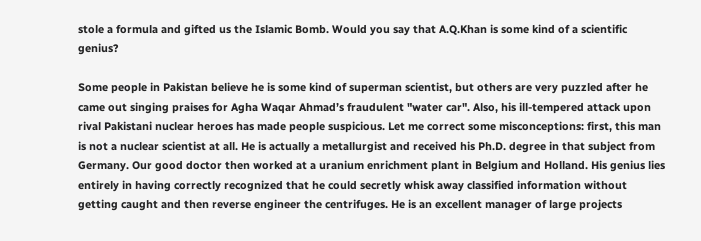stole a formula and gifted us the Islamic Bomb. Would you say that A.Q.Khan is some kind of a scientific genius?

Some people in Pakistan believe he is some kind of superman scientist, but others are very puzzled after he came out singing praises for Agha Waqar Ahmad’s fraudulent "water car". Also, his ill-tempered attack upon rival Pakistani nuclear heroes has made people suspicious. Let me correct some misconceptions: first, this man is not a nuclear scientist at all. He is actually a metallurgist and received his Ph.D. degree in that subject from Germany. Our good doctor then worked at a uranium enrichment plant in Belgium and Holland. His genius lies entirely in having correctly recognized that he could secretly whisk away classified information without getting caught and then reverse engineer the centrifuges. He is an excellent manager of large projects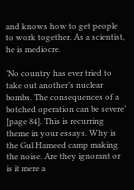and knows how to get people to work together. As a scientist, he is mediocre.

’No country has ever tried to take out another’s nuclear bombs. The consequences of a botched operation can be severe’ [page 84]. This is recurring theme in your essays. Why is the Gul Hameed camp making the noise. Are they ignorant or is it mere a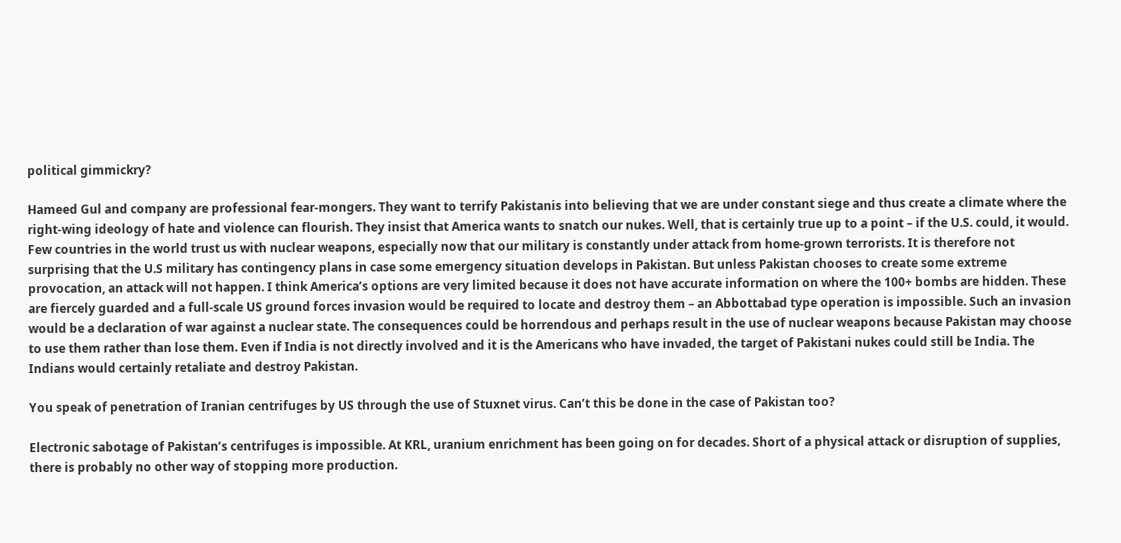political gimmickry?

Hameed Gul and company are professional fear-mongers. They want to terrify Pakistanis into believing that we are under constant siege and thus create a climate where the right-wing ideology of hate and violence can flourish. They insist that America wants to snatch our nukes. Well, that is certainly true up to a point – if the U.S. could, it would. Few countries in the world trust us with nuclear weapons, especially now that our military is constantly under attack from home-grown terrorists. It is therefore not surprising that the U.S military has contingency plans in case some emergency situation develops in Pakistan. But unless Pakistan chooses to create some extreme provocation, an attack will not happen. I think America’s options are very limited because it does not have accurate information on where the 100+ bombs are hidden. These are fiercely guarded and a full-scale US ground forces invasion would be required to locate and destroy them – an Abbottabad type operation is impossible. Such an invasion would be a declaration of war against a nuclear state. The consequences could be horrendous and perhaps result in the use of nuclear weapons because Pakistan may choose to use them rather than lose them. Even if India is not directly involved and it is the Americans who have invaded, the target of Pakistani nukes could still be India. The Indians would certainly retaliate and destroy Pakistan.

You speak of penetration of Iranian centrifuges by US through the use of Stuxnet virus. Can’t this be done in the case of Pakistan too?

Electronic sabotage of Pakistan’s centrifuges is impossible. At KRL, uranium enrichment has been going on for decades. Short of a physical attack or disruption of supplies, there is probably no other way of stopping more production.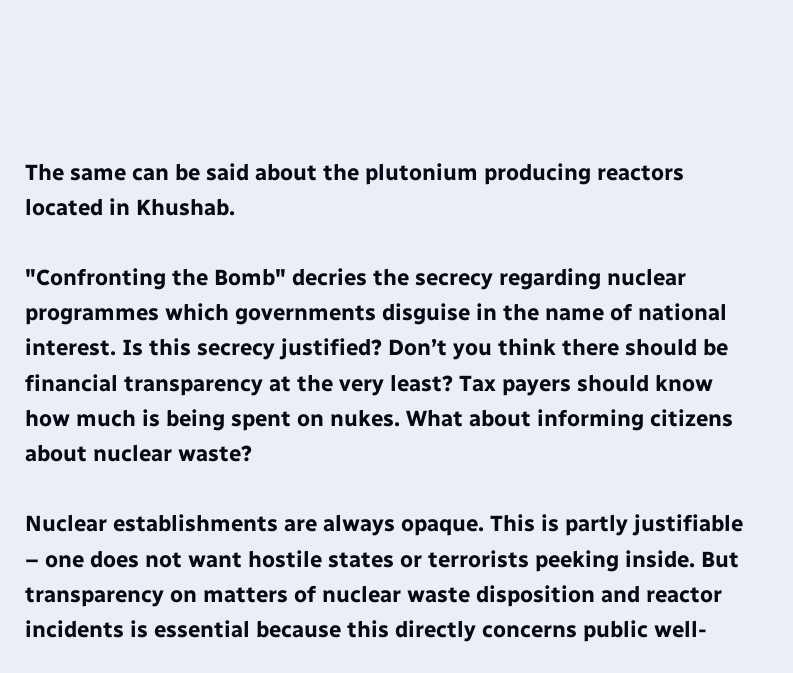The same can be said about the plutonium producing reactors located in Khushab.

"Confronting the Bomb" decries the secrecy regarding nuclear programmes which governments disguise in the name of national interest. Is this secrecy justified? Don’t you think there should be financial transparency at the very least? Tax payers should know how much is being spent on nukes. What about informing citizens about nuclear waste?

Nuclear establishments are always opaque. This is partly justifiable – one does not want hostile states or terrorists peeking inside. But transparency on matters of nuclear waste disposition and reactor incidents is essential because this directly concerns public well-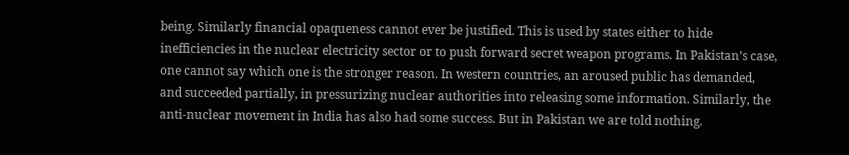being. Similarly financial opaqueness cannot ever be justified. This is used by states either to hide inefficiencies in the nuclear electricity sector or to push forward secret weapon programs. In Pakistan’s case, one cannot say which one is the stronger reason. In western countries, an aroused public has demanded, and succeeded partially, in pressurizing nuclear authorities into releasing some information. Similarly, the anti-nuclear movement in India has also had some success. But in Pakistan we are told nothing.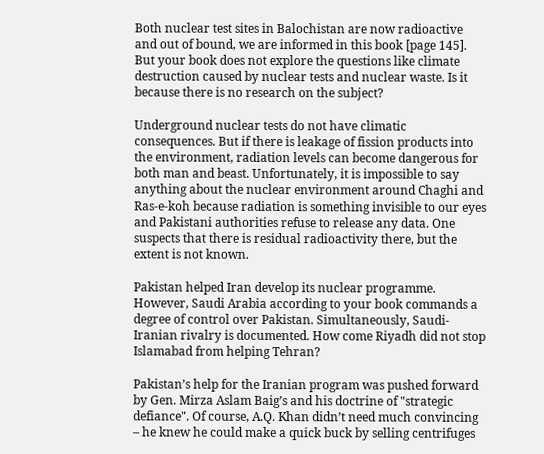Both nuclear test sites in Balochistan are now radioactive and out of bound, we are informed in this book [page 145]. But your book does not explore the questions like climate destruction caused by nuclear tests and nuclear waste. Is it because there is no research on the subject?

Underground nuclear tests do not have climatic consequences. But if there is leakage of fission products into the environment, radiation levels can become dangerous for both man and beast. Unfortunately, it is impossible to say anything about the nuclear environment around Chaghi and Ras-e-koh because radiation is something invisible to our eyes and Pakistani authorities refuse to release any data. One suspects that there is residual radioactivity there, but the extent is not known.

Pakistan helped Iran develop its nuclear programme. However, Saudi Arabia according to your book commands a degree of control over Pakistan. Simultaneously, Saudi-Iranian rivalry is documented. How come Riyadh did not stop Islamabad from helping Tehran?

Pakistan’s help for the Iranian program was pushed forward by Gen. Mirza Aslam Baig’s and his doctrine of "strategic defiance". Of course, A.Q. Khan didn’t need much convincing – he knew he could make a quick buck by selling centrifuges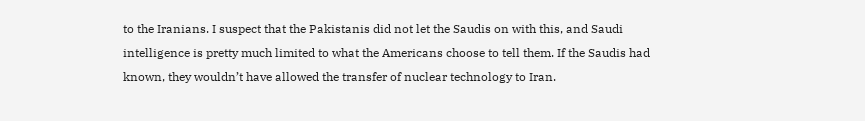to the Iranians. I suspect that the Pakistanis did not let the Saudis on with this, and Saudi intelligence is pretty much limited to what the Americans choose to tell them. If the Saudis had known, they wouldn’t have allowed the transfer of nuclear technology to Iran.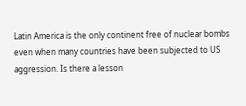Latin America is the only continent free of nuclear bombs even when many countries have been subjected to US aggression. Is there a lesson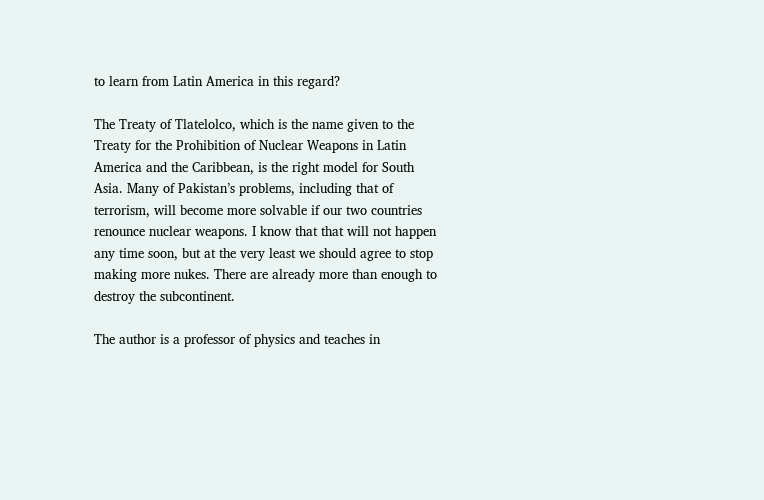to learn from Latin America in this regard?

The Treaty of Tlatelolco, which is the name given to the Treaty for the Prohibition of Nuclear Weapons in Latin America and the Caribbean, is the right model for South Asia. Many of Pakistan’s problems, including that of terrorism, will become more solvable if our two countries renounce nuclear weapons. I know that that will not happen any time soon, but at the very least we should agree to stop making more nukes. There are already more than enough to destroy the subcontinent.

The author is a professor of physics and teaches in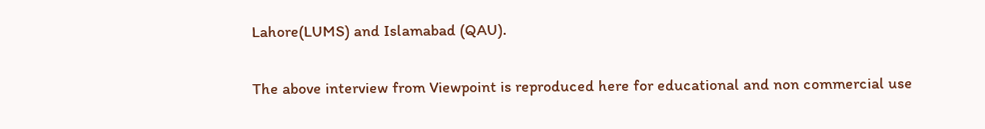Lahore(LUMS) and Islamabad (QAU).


The above interview from Viewpoint is reproduced here for educational and non commercial use